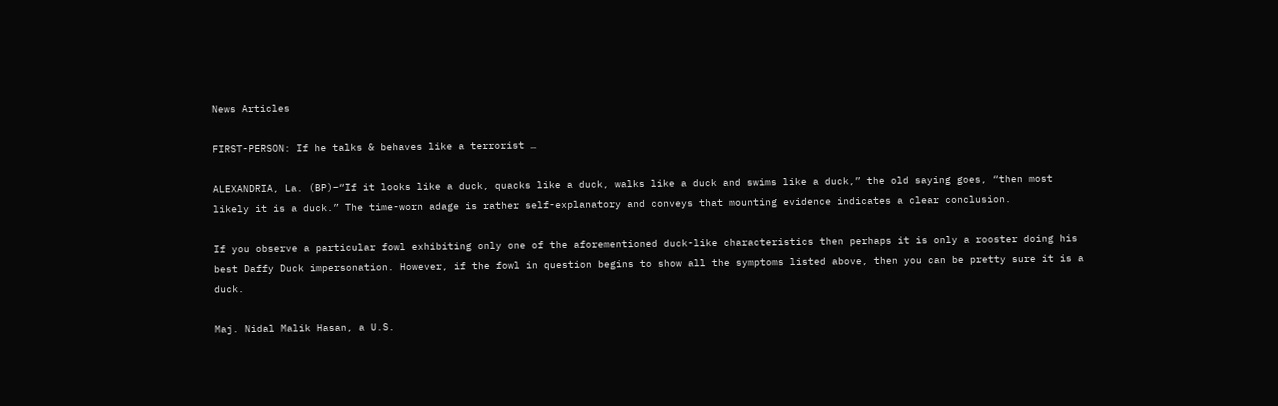News Articles

FIRST-PERSON: If he talks & behaves like a terrorist …

ALEXANDRIA, La. (BP)–“If it looks like a duck, quacks like a duck, walks like a duck and swims like a duck,” the old saying goes, “then most likely it is a duck.” The time-worn adage is rather self-explanatory and conveys that mounting evidence indicates a clear conclusion.

If you observe a particular fowl exhibiting only one of the aforementioned duck-like characteristics then perhaps it is only a rooster doing his best Daffy Duck impersonation. However, if the fowl in question begins to show all the symptoms listed above, then you can be pretty sure it is a duck.

Maj. Nidal Malik Hasan, a U.S.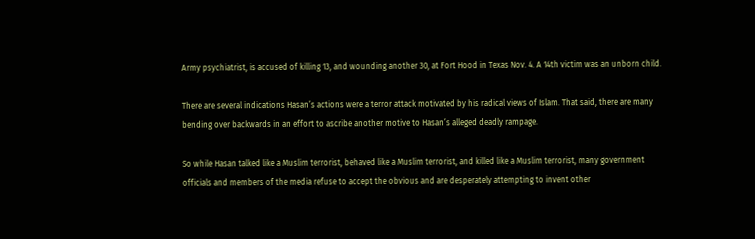Army psychiatrist, is accused of killing 13, and wounding another 30, at Fort Hood in Texas Nov. 4. A 14th victim was an unborn child.

There are several indications Hasan’s actions were a terror attack motivated by his radical views of Islam. That said, there are many bending over backwards in an effort to ascribe another motive to Hasan’s alleged deadly rampage.

So while Hasan talked like a Muslim terrorist, behaved like a Muslim terrorist, and killed like a Muslim terrorist, many government officials and members of the media refuse to accept the obvious and are desperately attempting to invent other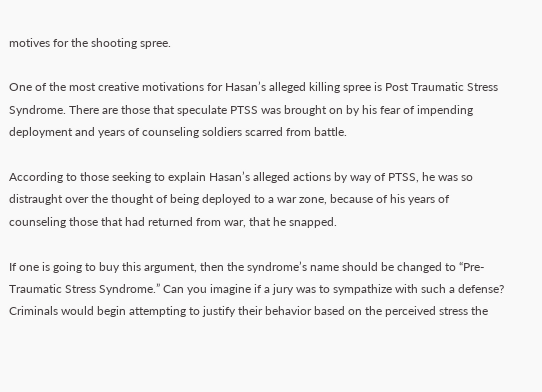motives for the shooting spree.

One of the most creative motivations for Hasan’s alleged killing spree is Post Traumatic Stress Syndrome. There are those that speculate PTSS was brought on by his fear of impending deployment and years of counseling soldiers scarred from battle.

According to those seeking to explain Hasan’s alleged actions by way of PTSS, he was so distraught over the thought of being deployed to a war zone, because of his years of counseling those that had returned from war, that he snapped.

If one is going to buy this argument, then the syndrome’s name should be changed to “Pre-Traumatic Stress Syndrome.” Can you imagine if a jury was to sympathize with such a defense? Criminals would begin attempting to justify their behavior based on the perceived stress the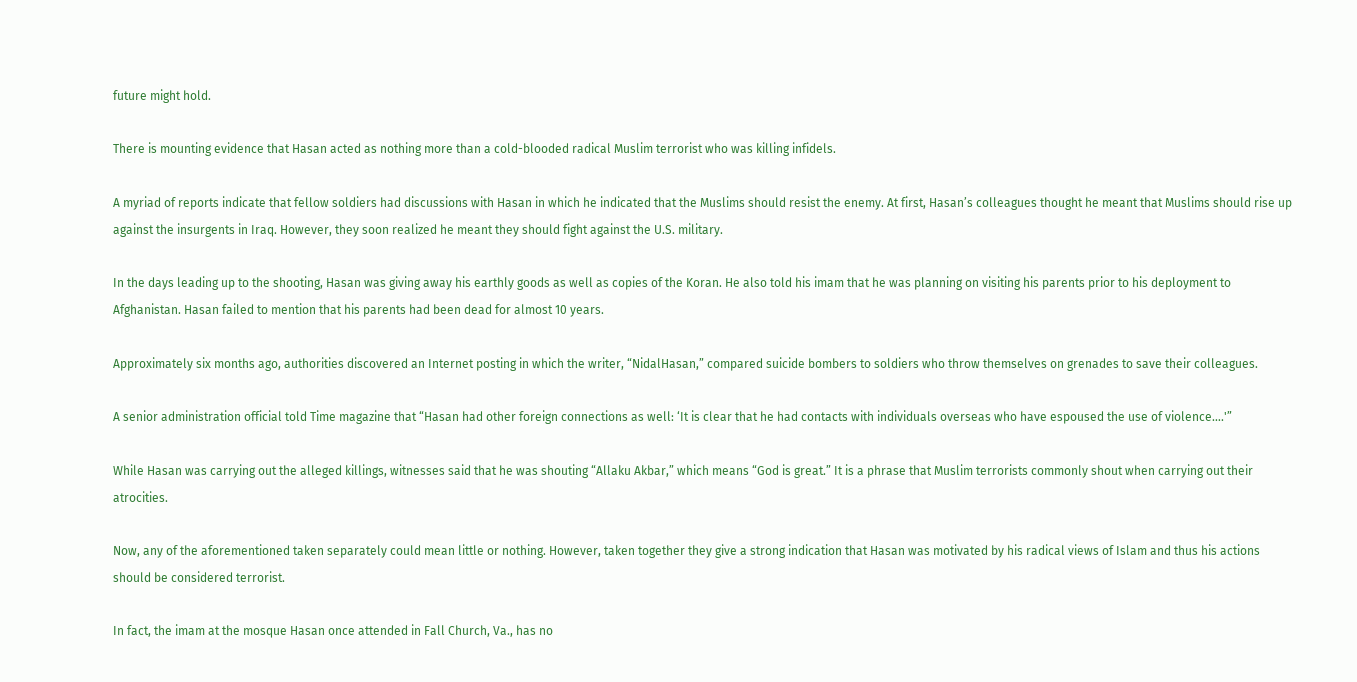future might hold.

There is mounting evidence that Hasan acted as nothing more than a cold-blooded radical Muslim terrorist who was killing infidels.

A myriad of reports indicate that fellow soldiers had discussions with Hasan in which he indicated that the Muslims should resist the enemy. At first, Hasan’s colleagues thought he meant that Muslims should rise up against the insurgents in Iraq. However, they soon realized he meant they should fight against the U.S. military.

In the days leading up to the shooting, Hasan was giving away his earthly goods as well as copies of the Koran. He also told his imam that he was planning on visiting his parents prior to his deployment to Afghanistan. Hasan failed to mention that his parents had been dead for almost 10 years.

Approximately six months ago, authorities discovered an Internet posting in which the writer, “NidalHasan,” compared suicide bombers to soldiers who throw themselves on grenades to save their colleagues.

A senior administration official told Time magazine that “Hasan had other foreign connections as well: ‘It is clear that he had contacts with individuals overseas who have espoused the use of violence….'”

While Hasan was carrying out the alleged killings, witnesses said that he was shouting “Allaku Akbar,” which means “God is great.” It is a phrase that Muslim terrorists commonly shout when carrying out their atrocities.

Now, any of the aforementioned taken separately could mean little or nothing. However, taken together they give a strong indication that Hasan was motivated by his radical views of Islam and thus his actions should be considered terrorist.

In fact, the imam at the mosque Hasan once attended in Fall Church, Va., has no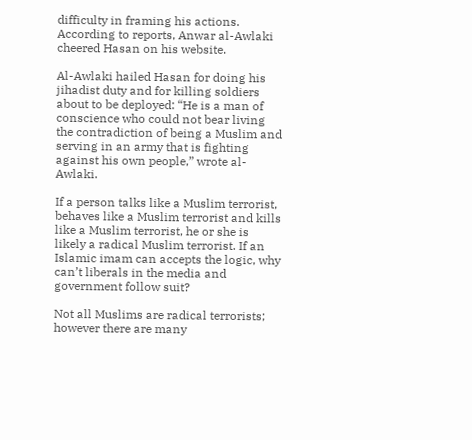difficulty in framing his actions. According to reports, Anwar al-Awlaki cheered Hasan on his website.

Al-Awlaki hailed Hasan for doing his jihadist duty and for killing soldiers about to be deployed: “He is a man of conscience who could not bear living the contradiction of being a Muslim and serving in an army that is fighting against his own people,” wrote al-Awlaki.

If a person talks like a Muslim terrorist, behaves like a Muslim terrorist and kills like a Muslim terrorist, he or she is likely a radical Muslim terrorist. If an Islamic imam can accepts the logic, why can’t liberals in the media and government follow suit?

Not all Muslims are radical terrorists; however there are many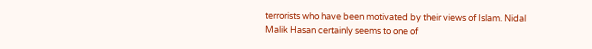terrorists who have been motivated by their views of Islam. Nidal Malik Hasan certainly seems to one of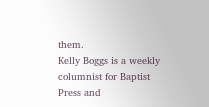them.
Kelly Boggs is a weekly columnist for Baptist Press and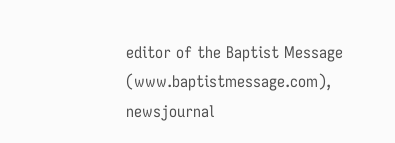editor of the Baptist Message (www.baptistmessage.com), newsjournal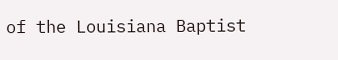of the Louisiana Baptist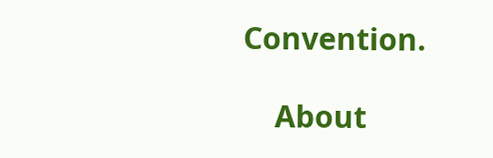Convention.

    About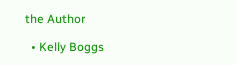the Author

  • Kelly Boggs